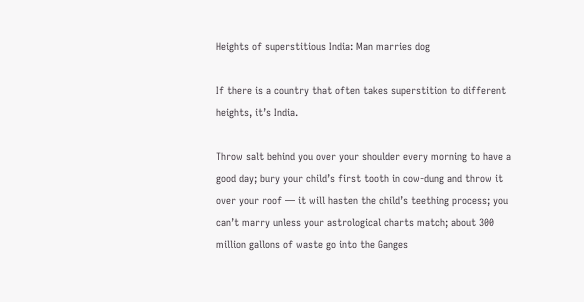Heights of superstitious India: Man marries dog

If there is a country that often takes superstition to different heights, it’s India.

Throw salt behind you over your shoulder every morning to have a good day; bury your child’s first tooth in cow-dung and throw it over your roof — it will hasten the child’s teething process; you can’t marry unless your astrological charts match; about 300 million gallons of waste go into the Ganges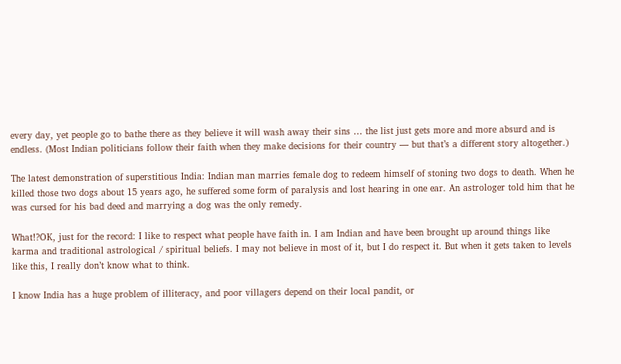every day, yet people go to bathe there as they believe it will wash away their sins … the list just gets more and more absurd and is endless. (Most Indian politicians follow their faith when they make decisions for their country — but that’s a different story altogether.)

The latest demonstration of superstitious India: Indian man marries female dog to redeem himself of stoning two dogs to death. When he killed those two dogs about 15 years ago, he suffered some form of paralysis and lost hearing in one ear. An astrologer told him that he was cursed for his bad deed and marrying a dog was the only remedy.

What!?OK, just for the record: I like to respect what people have faith in. I am Indian and have been brought up around things like karma and traditional astrological / spiritual beliefs. I may not believe in most of it, but I do respect it. But when it gets taken to levels like this, I really don’t know what to think.

I know India has a huge problem of illiteracy, and poor villagers depend on their local pandit, or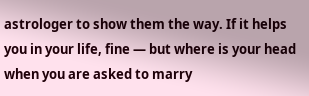astrologer to show them the way. If it helps you in your life, fine — but where is your head when you are asked to marry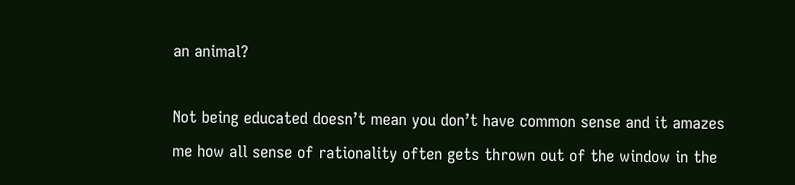an animal?

Not being educated doesn’t mean you don’t have common sense and it amazes me how all sense of rationality often gets thrown out of the window in the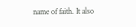name of faith. It also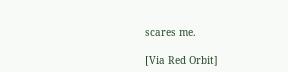scares me.

[Via Red Orbit]